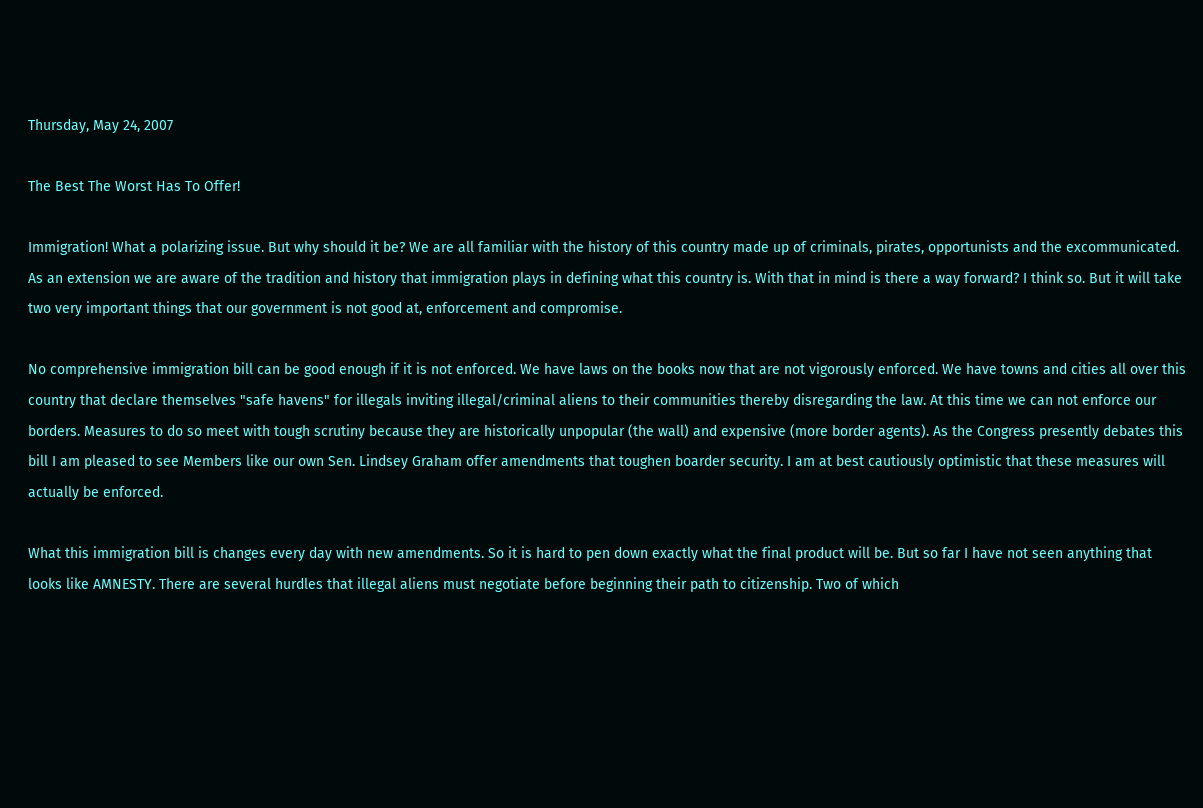Thursday, May 24, 2007

The Best The Worst Has To Offer!

Immigration! What a polarizing issue. But why should it be? We are all familiar with the history of this country made up of criminals, pirates, opportunists and the excommunicated. As an extension we are aware of the tradition and history that immigration plays in defining what this country is. With that in mind is there a way forward? I think so. But it will take two very important things that our government is not good at, enforcement and compromise.

No comprehensive immigration bill can be good enough if it is not enforced. We have laws on the books now that are not vigorously enforced. We have towns and cities all over this country that declare themselves "safe havens" for illegals inviting illegal/criminal aliens to their communities thereby disregarding the law. At this time we can not enforce our borders. Measures to do so meet with tough scrutiny because they are historically unpopular (the wall) and expensive (more border agents). As the Congress presently debates this bill I am pleased to see Members like our own Sen. Lindsey Graham offer amendments that toughen boarder security. I am at best cautiously optimistic that these measures will actually be enforced.

What this immigration bill is changes every day with new amendments. So it is hard to pen down exactly what the final product will be. But so far I have not seen anything that looks like AMNESTY. There are several hurdles that illegal aliens must negotiate before beginning their path to citizenship. Two of which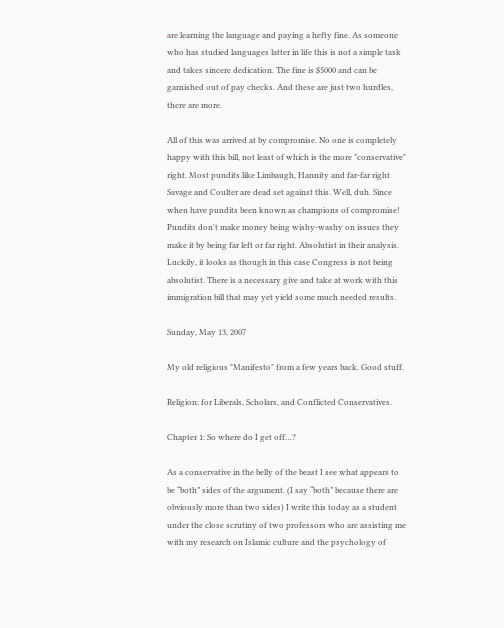are learning the language and paying a hefty fine. As someone who has studied languages latter in life this is not a simple task and takes sincere dedication. The fine is $5000 and can be garnished out of pay checks. And these are just two hurdles, there are more.

All of this was arrived at by compromise. No one is completely happy with this bill, not least of which is the more "conservative" right. Most pundits like Limbaugh, Hannity and far-far right Savage and Coulter are dead set against this. Well, duh. Since when have pundits been known as champions of compromise! Pundits don't make money being wishy-washy on issues they make it by being far left or far right. Absolutist in their analysis. Luckily, it looks as though in this case Congress is not being absolutist. There is a necessary give and take at work with this immigration bill that may yet yield some much needed results.

Sunday, May 13, 2007

My old religious "Manifesto" from a few years back. Good stuff.

Religion: for Liberals, Scholars, and Conflicted Conservatives.

Chapter 1: So where do I get off…?

As a conservative in the belly of the beast I see what appears to be “both” sides of the argument. (I say “both” because there are obviously more than two sides) I write this today as a student under the close scrutiny of two professors who are assisting me with my research on Islamic culture and the psychology of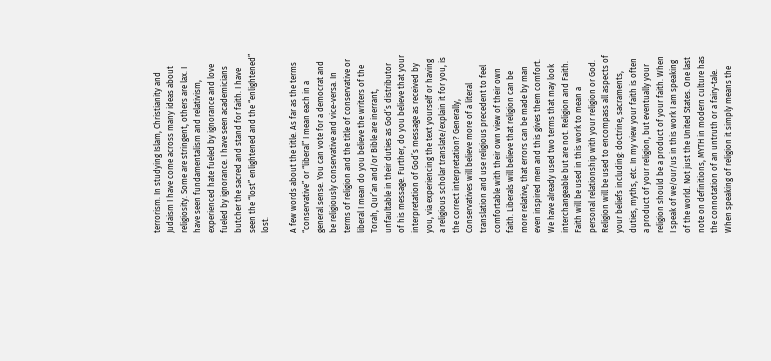terrorism. In studying Islam, Christianity and Judaism I have come across many ideas about religiosity. Some are stringent, others are lax. I have seen fundamentalism and relativism, experienced hate fueled by ignorance and love fueled by ignorance. I have seen academicians butcher the sacred and stand for faith. I have seen the “lost” enlightened and the “enlightened” lost.

A few words about the title. As far as the terms “conservative” or “liberal” I mean each in a general sense. You can vote for a democrat and be religiously conservative and vice-versa. In terms of religion and the title of conservative or liberal I mean do you believe the writers of the Torah, Qur’an and/or Bible are inerrant, unfaultable in their duties as God’s distributor of his message. Further, do you believe that your interpretation of God’s message as received by you, via experiencing the text yourself or having a religious scholar translate/explain it for you, is the correct interpretation? Generally, Conservatives will believe more of a literal translation and use religious precedent to feel comfortable with their own view of their own faith. Liberals will believe that religion can be more relative, that errors can be made by man even inspired men and this gives them comfort. We have already used two terms that may look interchangeable but are not. Religion and Faith. Faith will be used in this work to mean a personal relationship with your religion or God. Religion will be used to encompass all aspects of your beliefs including: doctrine, sacraments, duties, myths, etc. In my view your faith is often a product of your religion, but eventually your religion should be a product of your faith. When I speak of we/our/us in this work I am speaking of the world. Not just the United States. One last note on definitions, MYTH in modern culture has the connotation of an untruth or a fairy-tale. When speaking of religion it simply means the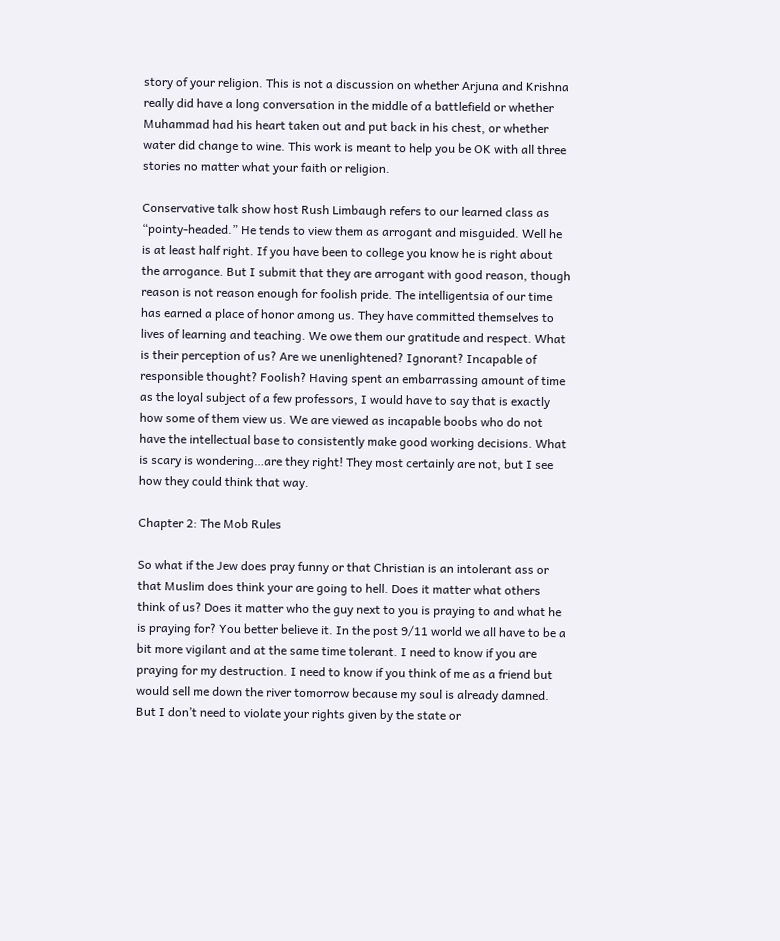story of your religion. This is not a discussion on whether Arjuna and Krishna really did have a long conversation in the middle of a battlefield or whether Muhammad had his heart taken out and put back in his chest, or whether water did change to wine. This work is meant to help you be OK with all three stories no matter what your faith or religion.

Conservative talk show host Rush Limbaugh refers to our learned class as “pointy-headed.” He tends to view them as arrogant and misguided. Well he is at least half right. If you have been to college you know he is right about the arrogance. But I submit that they are arrogant with good reason, though reason is not reason enough for foolish pride. The intelligentsia of our time has earned a place of honor among us. They have committed themselves to lives of learning and teaching. We owe them our gratitude and respect. What is their perception of us? Are we unenlightened? Ignorant? Incapable of responsible thought? Foolish? Having spent an embarrassing amount of time as the loyal subject of a few professors, I would have to say that is exactly how some of them view us. We are viewed as incapable boobs who do not have the intellectual base to consistently make good working decisions. What is scary is wondering…are they right! They most certainly are not, but I see how they could think that way.

Chapter 2: The Mob Rules

So what if the Jew does pray funny or that Christian is an intolerant ass or that Muslim does think your are going to hell. Does it matter what others think of us? Does it matter who the guy next to you is praying to and what he is praying for? You better believe it. In the post 9/11 world we all have to be a bit more vigilant and at the same time tolerant. I need to know if you are praying for my destruction. I need to know if you think of me as a friend but would sell me down the river tomorrow because my soul is already damned. But I don’t need to violate your rights given by the state or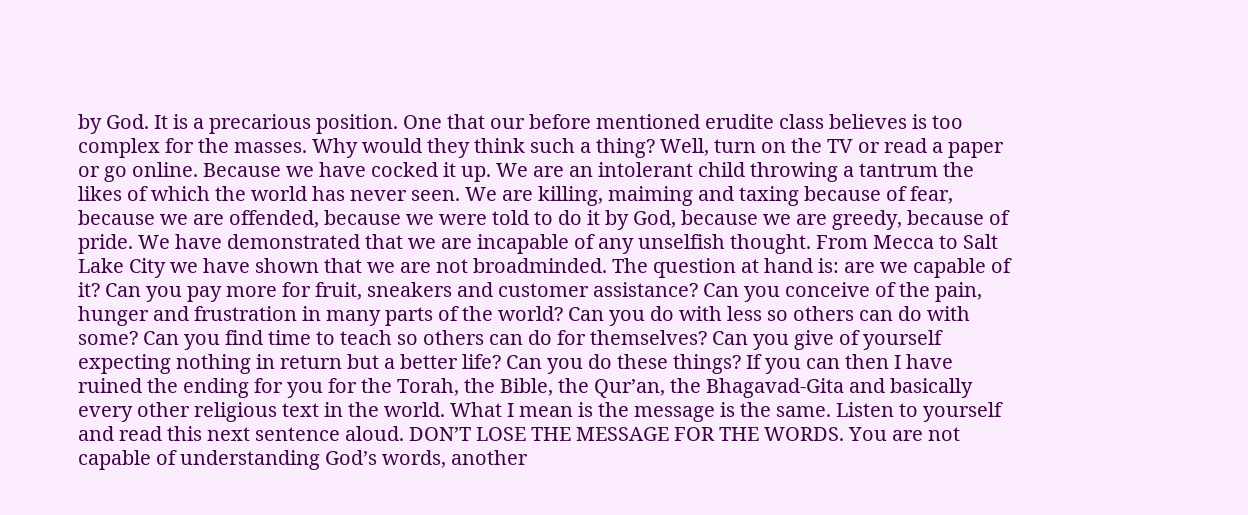by God. It is a precarious position. One that our before mentioned erudite class believes is too complex for the masses. Why would they think such a thing? Well, turn on the TV or read a paper or go online. Because we have cocked it up. We are an intolerant child throwing a tantrum the likes of which the world has never seen. We are killing, maiming and taxing because of fear, because we are offended, because we were told to do it by God, because we are greedy, because of pride. We have demonstrated that we are incapable of any unselfish thought. From Mecca to Salt Lake City we have shown that we are not broadminded. The question at hand is: are we capable of it? Can you pay more for fruit, sneakers and customer assistance? Can you conceive of the pain, hunger and frustration in many parts of the world? Can you do with less so others can do with some? Can you find time to teach so others can do for themselves? Can you give of yourself expecting nothing in return but a better life? Can you do these things? If you can then I have ruined the ending for you for the Torah, the Bible, the Qur’an, the Bhagavad-Gita and basically every other religious text in the world. What I mean is the message is the same. Listen to yourself and read this next sentence aloud. DON’T LOSE THE MESSAGE FOR THE WORDS. You are not capable of understanding God’s words, another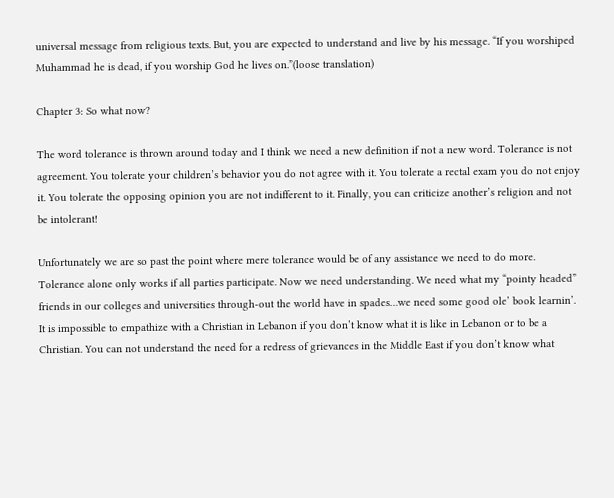universal message from religious texts. But, you are expected to understand and live by his message. “If you worshiped Muhammad he is dead, if you worship God he lives on.”(loose translation)

Chapter 3: So what now?

The word tolerance is thrown around today and I think we need a new definition if not a new word. Tolerance is not agreement. You tolerate your children’s behavior you do not agree with it. You tolerate a rectal exam you do not enjoy it. You tolerate the opposing opinion you are not indifferent to it. Finally, you can criticize another’s religion and not be intolerant!

Unfortunately we are so past the point where mere tolerance would be of any assistance we need to do more. Tolerance alone only works if all parties participate. Now we need understanding. We need what my “pointy headed” friends in our colleges and universities through-out the world have in spades…we need some good ole’ book learnin’. It is impossible to empathize with a Christian in Lebanon if you don’t know what it is like in Lebanon or to be a Christian. You can not understand the need for a redress of grievances in the Middle East if you don’t know what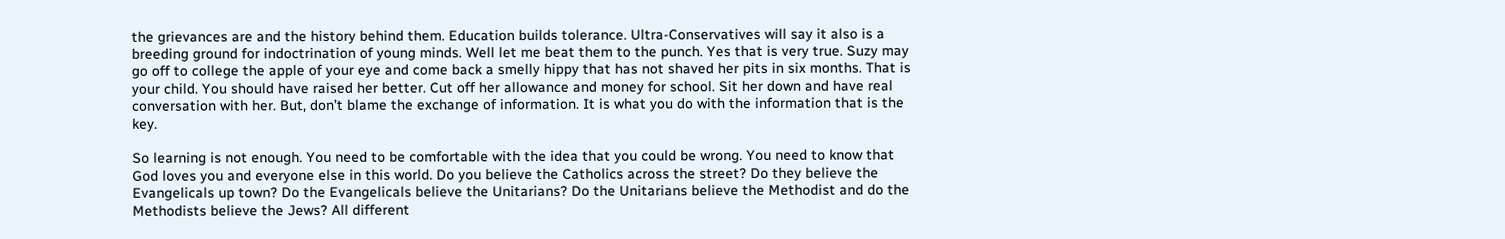the grievances are and the history behind them. Education builds tolerance. Ultra-Conservatives will say it also is a breeding ground for indoctrination of young minds. Well let me beat them to the punch. Yes that is very true. Suzy may go off to college the apple of your eye and come back a smelly hippy that has not shaved her pits in six months. That is your child. You should have raised her better. Cut off her allowance and money for school. Sit her down and have real conversation with her. But, don’t blame the exchange of information. It is what you do with the information that is the key.

So learning is not enough. You need to be comfortable with the idea that you could be wrong. You need to know that God loves you and everyone else in this world. Do you believe the Catholics across the street? Do they believe the Evangelicals up town? Do the Evangelicals believe the Unitarians? Do the Unitarians believe the Methodist and do the Methodists believe the Jews? All different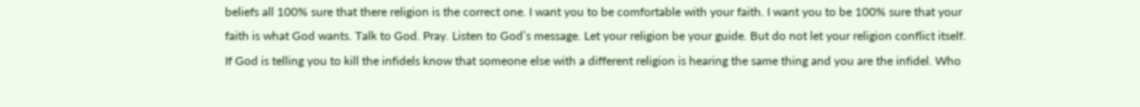beliefs all 100% sure that there religion is the correct one. I want you to be comfortable with your faith. I want you to be 100% sure that your faith is what God wants. Talk to God. Pray. Listen to God’s message. Let your religion be your guide. But do not let your religion conflict itself. If God is telling you to kill the infidels know that someone else with a different religion is hearing the same thing and you are the infidel. Who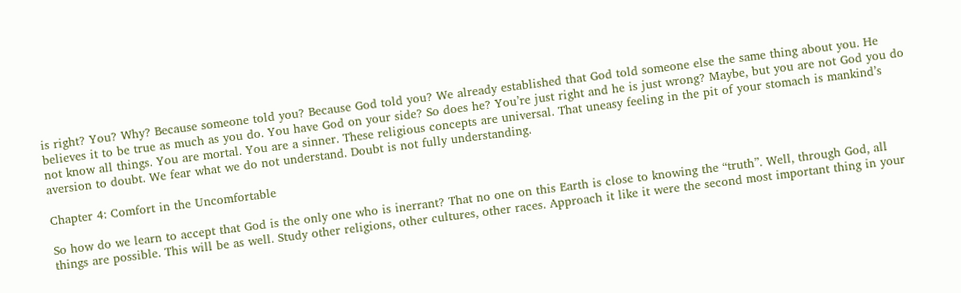is right? You? Why? Because someone told you? Because God told you? We already established that God told someone else the same thing about you. He believes it to be true as much as you do. You have God on your side? So does he? You’re just right and he is just wrong? Maybe, but you are not God you do not know all things. You are mortal. You are a sinner. These religious concepts are universal. That uneasy feeling in the pit of your stomach is mankind’s aversion to doubt. We fear what we do not understand. Doubt is not fully understanding.

Chapter 4: Comfort in the Uncomfortable

So how do we learn to accept that God is the only one who is inerrant? That no one on this Earth is close to knowing the “truth”. Well, through God, all things are possible. This will be as well. Study other religions, other cultures, other races. Approach it like it were the second most important thing in your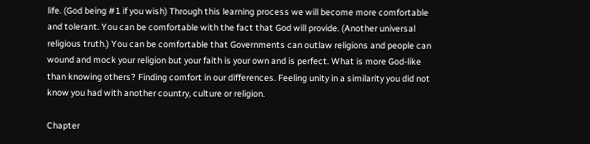life. (God being #1 if you wish) Through this learning process we will become more comfortable and tolerant. You can be comfortable with the fact that God will provide. (Another universal religious truth.) You can be comfortable that Governments can outlaw religions and people can wound and mock your religion but your faith is your own and is perfect. What is more God-like than knowing others? Finding comfort in our differences. Feeling unity in a similarity you did not know you had with another country, culture or religion.

Chapter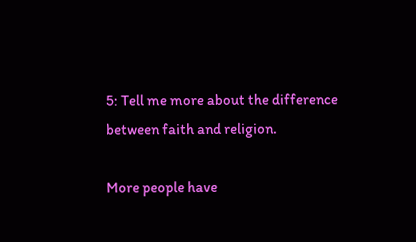5: Tell me more about the difference between faith and religion.

More people have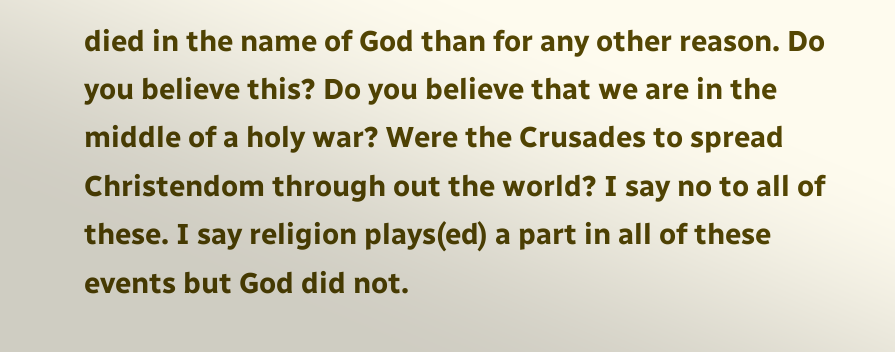died in the name of God than for any other reason. Do you believe this? Do you believe that we are in the middle of a holy war? Were the Crusades to spread Christendom through out the world? I say no to all of these. I say religion plays(ed) a part in all of these events but God did not.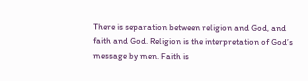There is separation between religion and God, and faith and God. Religion is the interpretation of God’s message by men. Faith is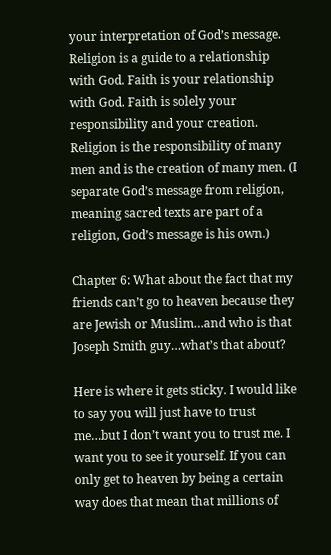your interpretation of God’s message. Religion is a guide to a relationship with God. Faith is your relationship with God. Faith is solely your responsibility and your creation. Religion is the responsibility of many men and is the creation of many men. (I separate God’s message from religion, meaning sacred texts are part of a religion, God’s message is his own.)

Chapter 6: What about the fact that my friends can’t go to heaven because they are Jewish or Muslim…and who is that Joseph Smith guy…what’s that about?

Here is where it gets sticky. I would like to say you will just have to trust me…but I don’t want you to trust me. I want you to see it yourself. If you can only get to heaven by being a certain way does that mean that millions of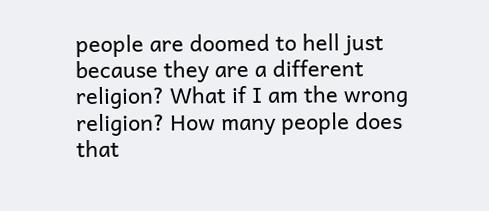people are doomed to hell just because they are a different religion? What if I am the wrong religion? How many people does that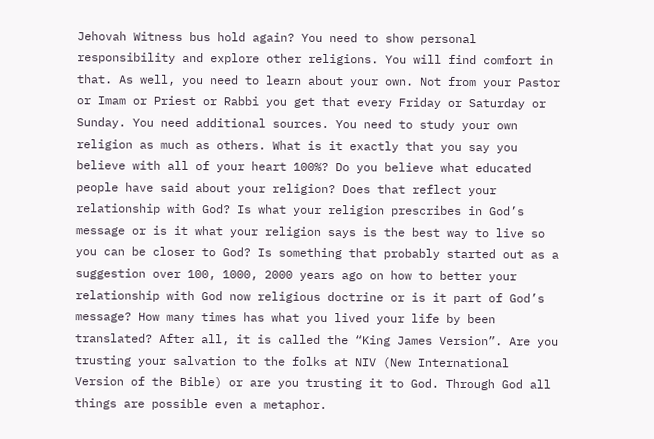Jehovah Witness bus hold again? You need to show personal responsibility and explore other religions. You will find comfort in that. As well, you need to learn about your own. Not from your Pastor or Imam or Priest or Rabbi you get that every Friday or Saturday or Sunday. You need additional sources. You need to study your own religion as much as others. What is it exactly that you say you believe with all of your heart 100%? Do you believe what educated people have said about your religion? Does that reflect your relationship with God? Is what your religion prescribes in God’s message or is it what your religion says is the best way to live so you can be closer to God? Is something that probably started out as a suggestion over 100, 1000, 2000 years ago on how to better your relationship with God now religious doctrine or is it part of God’s message? How many times has what you lived your life by been translated? After all, it is called the “King James Version”. Are you trusting your salvation to the folks at NIV (New International Version of the Bible) or are you trusting it to God. Through God all things are possible even a metaphor.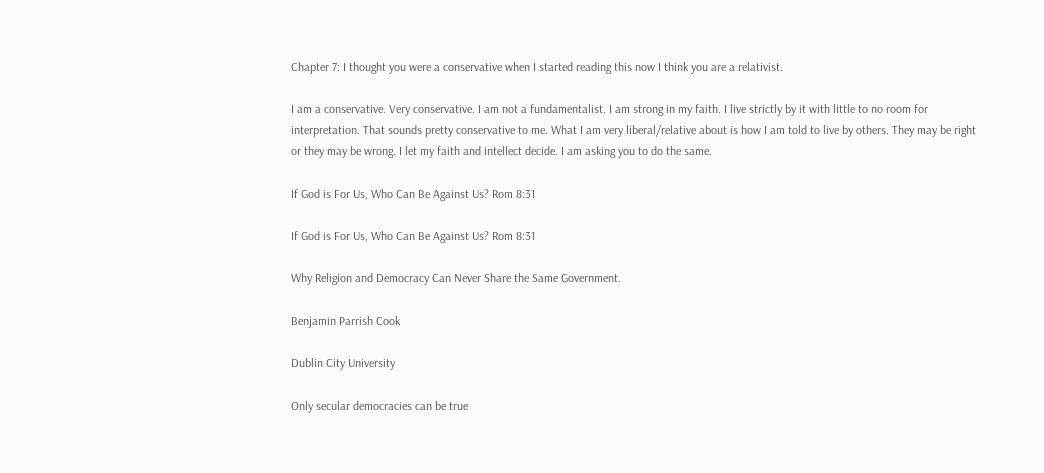Chapter 7: I thought you were a conservative when I started reading this now I think you are a relativist.

I am a conservative. Very conservative. I am not a fundamentalist. I am strong in my faith. I live strictly by it with little to no room for interpretation. That sounds pretty conservative to me. What I am very liberal/relative about is how I am told to live by others. They may be right or they may be wrong. I let my faith and intellect decide. I am asking you to do the same.

If God is For Us, Who Can Be Against Us? Rom 8:31

If God is For Us, Who Can Be Against Us? Rom 8:31

Why Religion and Democracy Can Never Share the Same Government.

Benjamin Parrish Cook

Dublin City University

Only secular democracies can be true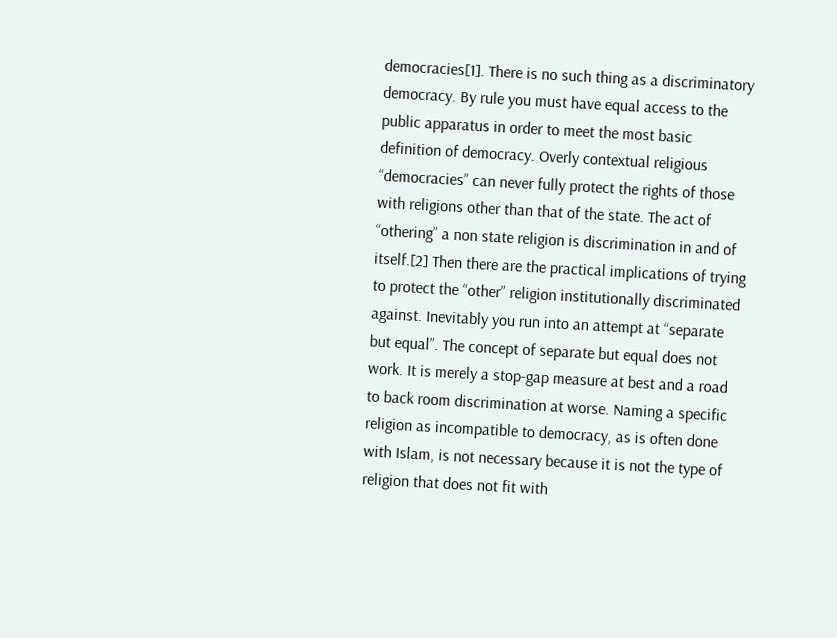democracies[1]. There is no such thing as a discriminatory democracy. By rule you must have equal access to the public apparatus in order to meet the most basic definition of democracy. Overly contextual religious “democracies” can never fully protect the rights of those with religions other than that of the state. The act of “othering” a non state religion is discrimination in and of itself.[2] Then there are the practical implications of trying to protect the “other” religion institutionally discriminated against. Inevitably you run into an attempt at “separate but equal”. The concept of separate but equal does not work. It is merely a stop-gap measure at best and a road to back room discrimination at worse. Naming a specific religion as incompatible to democracy, as is often done with Islam, is not necessary because it is not the type of religion that does not fit with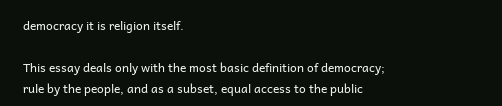democracy it is religion itself.

This essay deals only with the most basic definition of democracy; rule by the people, and as a subset, equal access to the public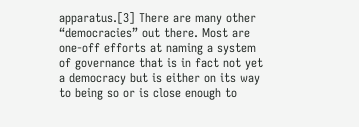apparatus.[3] There are many other “democracies” out there. Most are one-off efforts at naming a system of governance that is in fact not yet a democracy but is either on its way to being so or is close enough to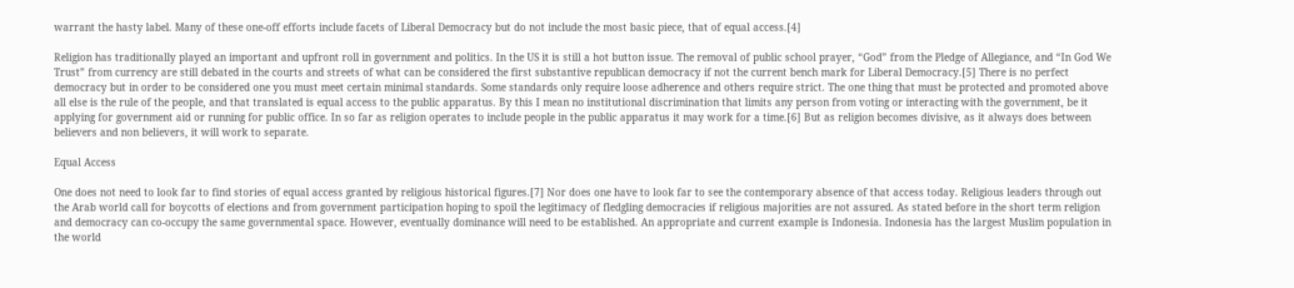warrant the hasty label. Many of these one-off efforts include facets of Liberal Democracy but do not include the most basic piece, that of equal access.[4]

Religion has traditionally played an important and upfront roll in government and politics. In the US it is still a hot button issue. The removal of public school prayer, “God” from the Pledge of Allegiance, and “In God We Trust” from currency are still debated in the courts and streets of what can be considered the first substantive republican democracy if not the current bench mark for Liberal Democracy.[5] There is no perfect democracy but in order to be considered one you must meet certain minimal standards. Some standards only require loose adherence and others require strict. The one thing that must be protected and promoted above all else is the rule of the people, and that translated is equal access to the public apparatus. By this I mean no institutional discrimination that limits any person from voting or interacting with the government, be it applying for government aid or running for public office. In so far as religion operates to include people in the public apparatus it may work for a time.[6] But as religion becomes divisive, as it always does between believers and non believers, it will work to separate.

Equal Access

One does not need to look far to find stories of equal access granted by religious historical figures.[7] Nor does one have to look far to see the contemporary absence of that access today. Religious leaders through out the Arab world call for boycotts of elections and from government participation hoping to spoil the legitimacy of fledgling democracies if religious majorities are not assured. As stated before in the short term religion and democracy can co-occupy the same governmental space. However, eventually dominance will need to be established. An appropriate and current example is Indonesia. Indonesia has the largest Muslim population in the world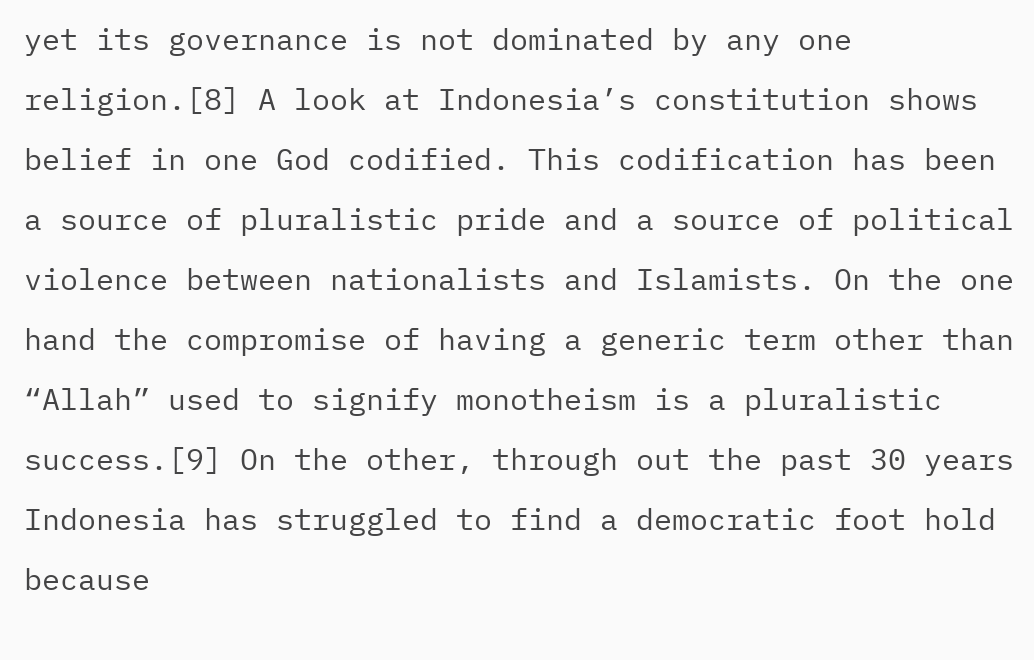yet its governance is not dominated by any one religion.[8] A look at Indonesia’s constitution shows belief in one God codified. This codification has been a source of pluralistic pride and a source of political violence between nationalists and Islamists. On the one hand the compromise of having a generic term other than “Allah” used to signify monotheism is a pluralistic success.[9] On the other, through out the past 30 years Indonesia has struggled to find a democratic foot hold because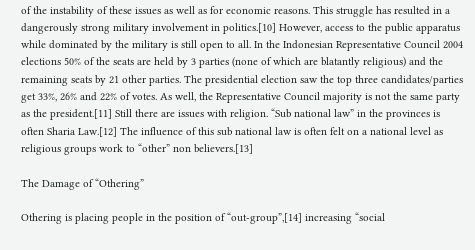of the instability of these issues as well as for economic reasons. This struggle has resulted in a dangerously strong military involvement in politics.[10] However, access to the public apparatus while dominated by the military is still open to all. In the Indonesian Representative Council 2004 elections 50% of the seats are held by 3 parties (none of which are blatantly religious) and the remaining seats by 21 other parties. The presidential election saw the top three candidates/parties get 33%, 26% and 22% of votes. As well, the Representative Council majority is not the same party as the president.[11] Still there are issues with religion. “Sub national law” in the provinces is often Sharia Law.[12] The influence of this sub national law is often felt on a national level as religious groups work to “other” non believers.[13]

The Damage of “Othering”

Othering is placing people in the position of “out-group”,[14] increasing “social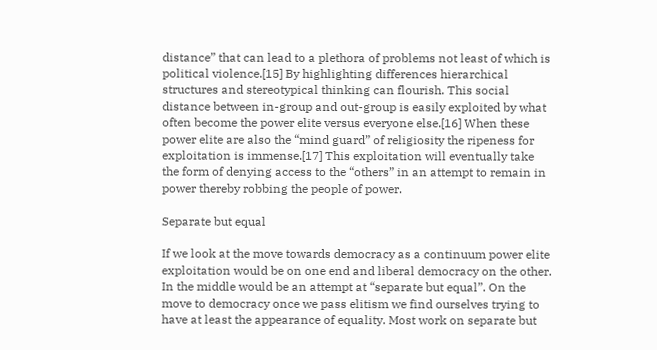distance” that can lead to a plethora of problems not least of which is political violence.[15] By highlighting differences hierarchical structures and stereotypical thinking can flourish. This social distance between in-group and out-group is easily exploited by what often become the power elite versus everyone else.[16] When these power elite are also the “mind guard” of religiosity the ripeness for exploitation is immense.[17] This exploitation will eventually take the form of denying access to the “others” in an attempt to remain in power thereby robbing the people of power.

Separate but equal

If we look at the move towards democracy as a continuum power elite exploitation would be on one end and liberal democracy on the other. In the middle would be an attempt at “separate but equal”. On the move to democracy once we pass elitism we find ourselves trying to have at least the appearance of equality. Most work on separate but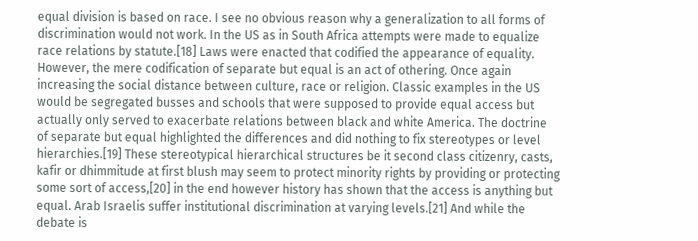equal division is based on race. I see no obvious reason why a generalization to all forms of discrimination would not work. In the US as in South Africa attempts were made to equalize race relations by statute.[18] Laws were enacted that codified the appearance of equality. However, the mere codification of separate but equal is an act of othering. Once again increasing the social distance between culture, race or religion. Classic examples in the US would be segregated busses and schools that were supposed to provide equal access but actually only served to exacerbate relations between black and white America. The doctrine of separate but equal highlighted the differences and did nothing to fix stereotypes or level hierarchies.[19] These stereotypical hierarchical structures be it second class citizenry, casts, kafir or dhimmitude at first blush may seem to protect minority rights by providing or protecting some sort of access,[20] in the end however history has shown that the access is anything but equal. Arab Israelis suffer institutional discrimination at varying levels.[21] And while the debate is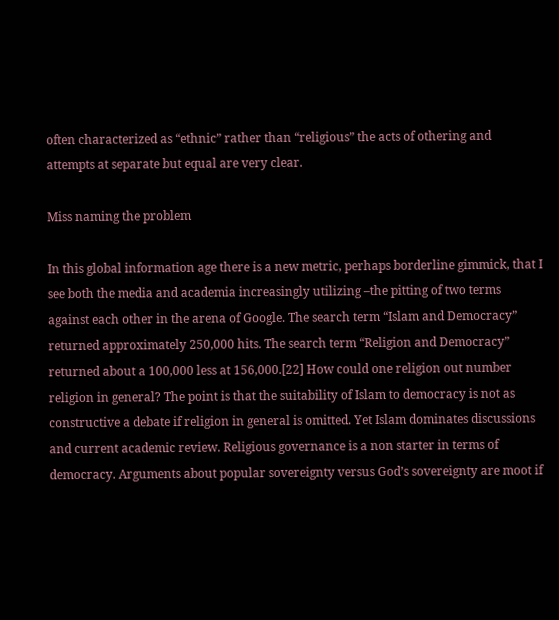often characterized as “ethnic” rather than “religious” the acts of othering and attempts at separate but equal are very clear.

Miss naming the problem

In this global information age there is a new metric, perhaps borderline gimmick, that I see both the media and academia increasingly utilizing –the pitting of two terms against each other in the arena of Google. The search term “Islam and Democracy” returned approximately 250,000 hits. The search term “Religion and Democracy” returned about a 100,000 less at 156,000.[22] How could one religion out number religion in general? The point is that the suitability of Islam to democracy is not as constructive a debate if religion in general is omitted. Yet Islam dominates discussions and current academic review. Religious governance is a non starter in terms of democracy. Arguments about popular sovereignty versus God’s sovereignty are moot if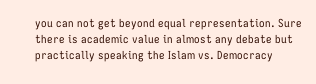you can not get beyond equal representation. Sure there is academic value in almost any debate but practically speaking the Islam vs. Democracy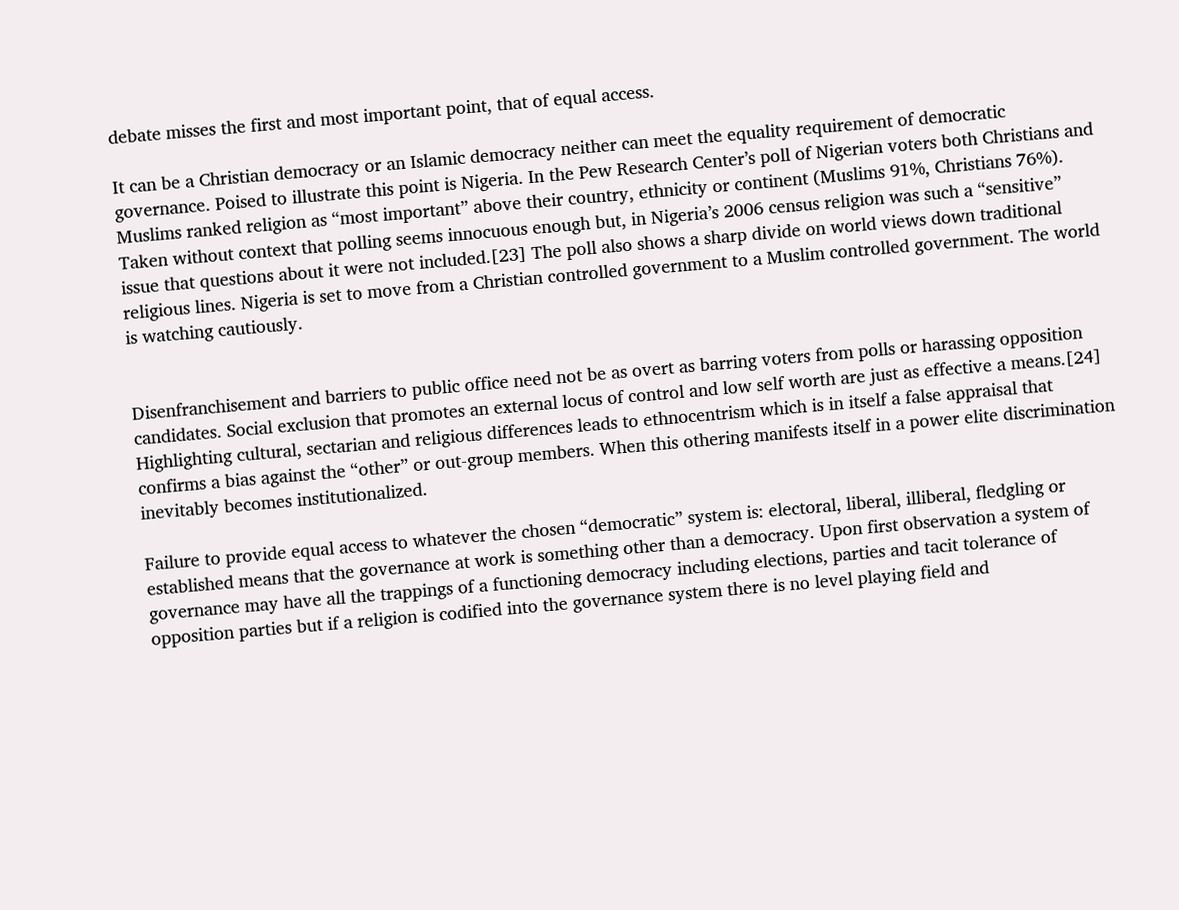debate misses the first and most important point, that of equal access.

It can be a Christian democracy or an Islamic democracy neither can meet the equality requirement of democratic governance. Poised to illustrate this point is Nigeria. In the Pew Research Center’s poll of Nigerian voters both Christians and Muslims ranked religion as “most important” above their country, ethnicity or continent (Muslims 91%, Christians 76%). Taken without context that polling seems innocuous enough but, in Nigeria’s 2006 census religion was such a “sensitive” issue that questions about it were not included.[23] The poll also shows a sharp divide on world views down traditional religious lines. Nigeria is set to move from a Christian controlled government to a Muslim controlled government. The world is watching cautiously.


Disenfranchisement and barriers to public office need not be as overt as barring voters from polls or harassing opposition candidates. Social exclusion that promotes an external locus of control and low self worth are just as effective a means.[24] Highlighting cultural, sectarian and religious differences leads to ethnocentrism which is in itself a false appraisal that confirms a bias against the “other” or out-group members. When this othering manifests itself in a power elite discrimination inevitably becomes institutionalized.

Failure to provide equal access to whatever the chosen “democratic” system is: electoral, liberal, illiberal, fledgling or established means that the governance at work is something other than a democracy. Upon first observation a system of governance may have all the trappings of a functioning democracy including elections, parties and tacit tolerance of opposition parties but if a religion is codified into the governance system there is no level playing field and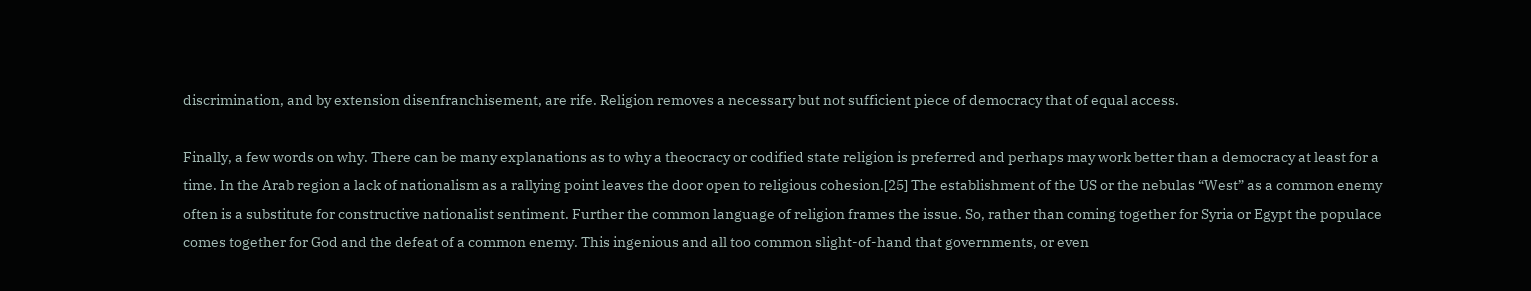discrimination, and by extension disenfranchisement, are rife. Religion removes a necessary but not sufficient piece of democracy that of equal access.

Finally, a few words on why. There can be many explanations as to why a theocracy or codified state religion is preferred and perhaps may work better than a democracy at least for a time. In the Arab region a lack of nationalism as a rallying point leaves the door open to religious cohesion.[25] The establishment of the US or the nebulas “West” as a common enemy often is a substitute for constructive nationalist sentiment. Further the common language of religion frames the issue. So, rather than coming together for Syria or Egypt the populace comes together for God and the defeat of a common enemy. This ingenious and all too common slight-of-hand that governments, or even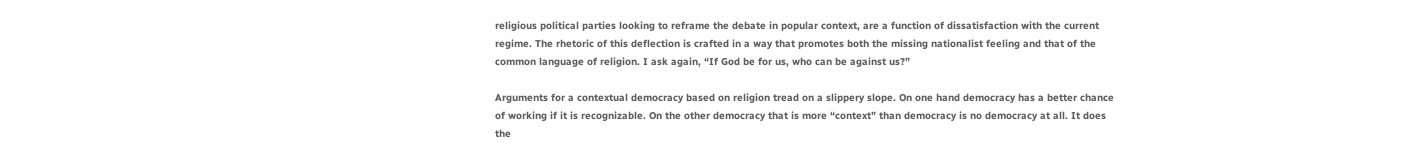religious political parties looking to reframe the debate in popular context, are a function of dissatisfaction with the current regime. The rhetoric of this deflection is crafted in a way that promotes both the missing nationalist feeling and that of the common language of religion. I ask again, “If God be for us, who can be against us?”

Arguments for a contextual democracy based on religion tread on a slippery slope. On one hand democracy has a better chance of working if it is recognizable. On the other democracy that is more “context” than democracy is no democracy at all. It does the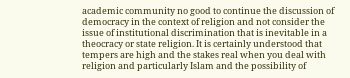academic community no good to continue the discussion of democracy in the context of religion and not consider the issue of institutional discrimination that is inevitable in a theocracy or state religion. It is certainly understood that tempers are high and the stakes real when you deal with religion and particularly Islam and the possibility of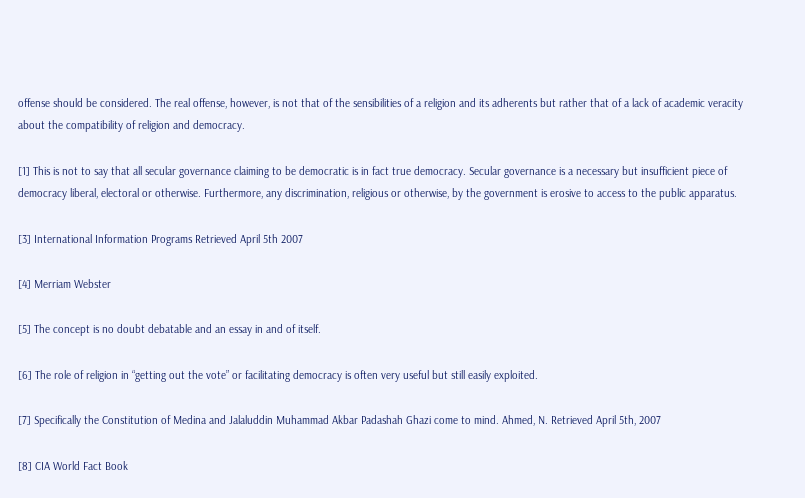offense should be considered. The real offense, however, is not that of the sensibilities of a religion and its adherents but rather that of a lack of academic veracity about the compatibility of religion and democracy.

[1] This is not to say that all secular governance claiming to be democratic is in fact true democracy. Secular governance is a necessary but insufficient piece of democracy liberal, electoral or otherwise. Furthermore, any discrimination, religious or otherwise, by the government is erosive to access to the public apparatus.

[3] International Information Programs Retrieved April 5th 2007

[4] Merriam Webster

[5] The concept is no doubt debatable and an essay in and of itself.

[6] The role of religion in “getting out the vote” or facilitating democracy is often very useful but still easily exploited.

[7] Specifically the Constitution of Medina and Jalaluddin Muhammad Akbar Padashah Ghazi come to mind. Ahmed, N. Retrieved April 5th, 2007

[8] CIA World Fact Book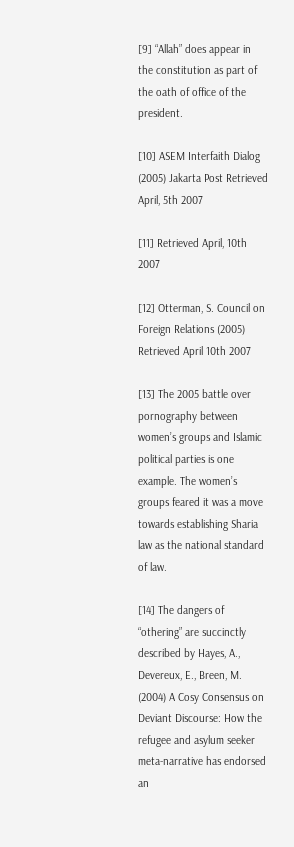[9] “Allah” does appear in the constitution as part of the oath of office of the president.

[10] ASEM Interfaith Dialog (2005) Jakarta Post Retrieved April, 5th 2007

[11] Retrieved April, 10th 2007

[12] Otterman, S. Council on Foreign Relations (2005) Retrieved April 10th 2007

[13] The 2005 battle over pornography between women’s groups and Islamic political parties is one example. The women’s groups feared it was a move towards establishing Sharia law as the national standard of law.

[14] The dangers of “othering” are succinctly described by Hayes, A., Devereux, E., Breen, M. (2004) A Cosy Consensus on Deviant Discourse: How the refugee and asylum seeker meta-narrative has endorsed an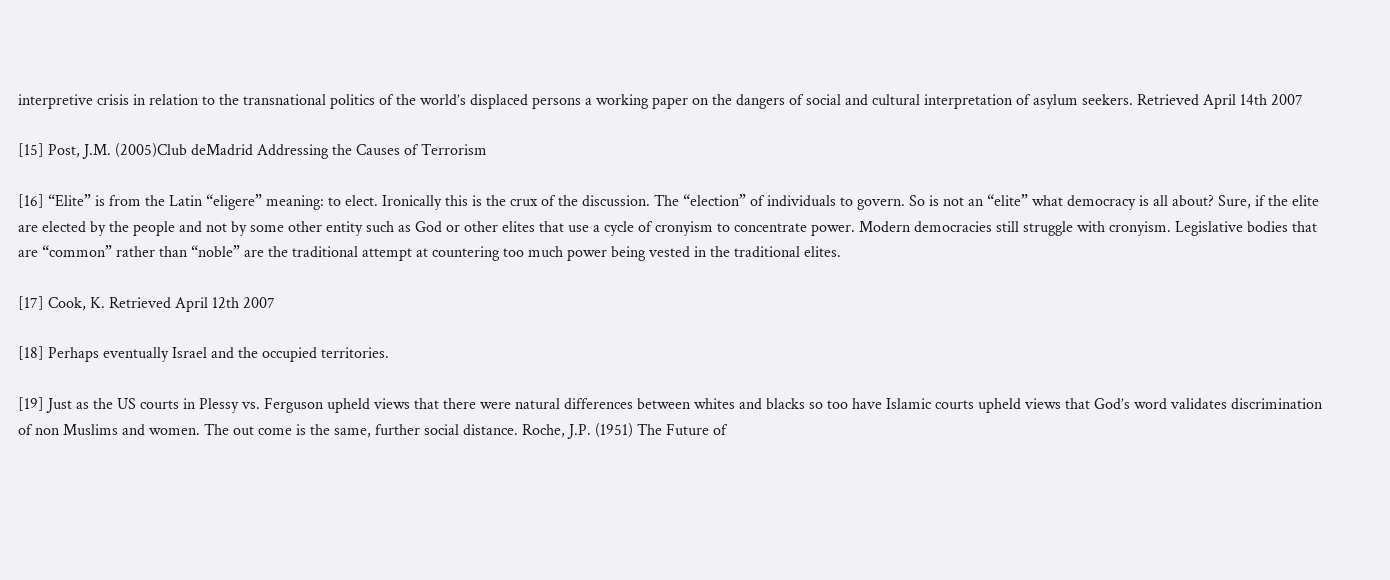interpretive crisis in relation to the transnational politics of the world’s displaced persons a working paper on the dangers of social and cultural interpretation of asylum seekers. Retrieved April 14th 2007

[15] Post, J.M. (2005)Club deMadrid Addressing the Causes of Terrorism

[16] “Elite” is from the Latin “eligere” meaning: to elect. Ironically this is the crux of the discussion. The “election” of individuals to govern. So is not an “elite” what democracy is all about? Sure, if the elite are elected by the people and not by some other entity such as God or other elites that use a cycle of cronyism to concentrate power. Modern democracies still struggle with cronyism. Legislative bodies that are “common” rather than “noble” are the traditional attempt at countering too much power being vested in the traditional elites.

[17] Cook, K. Retrieved April 12th 2007

[18] Perhaps eventually Israel and the occupied territories.

[19] Just as the US courts in Plessy vs. Ferguson upheld views that there were natural differences between whites and blacks so too have Islamic courts upheld views that God’s word validates discrimination of non Muslims and women. The out come is the same, further social distance. Roche, J.P. (1951) The Future of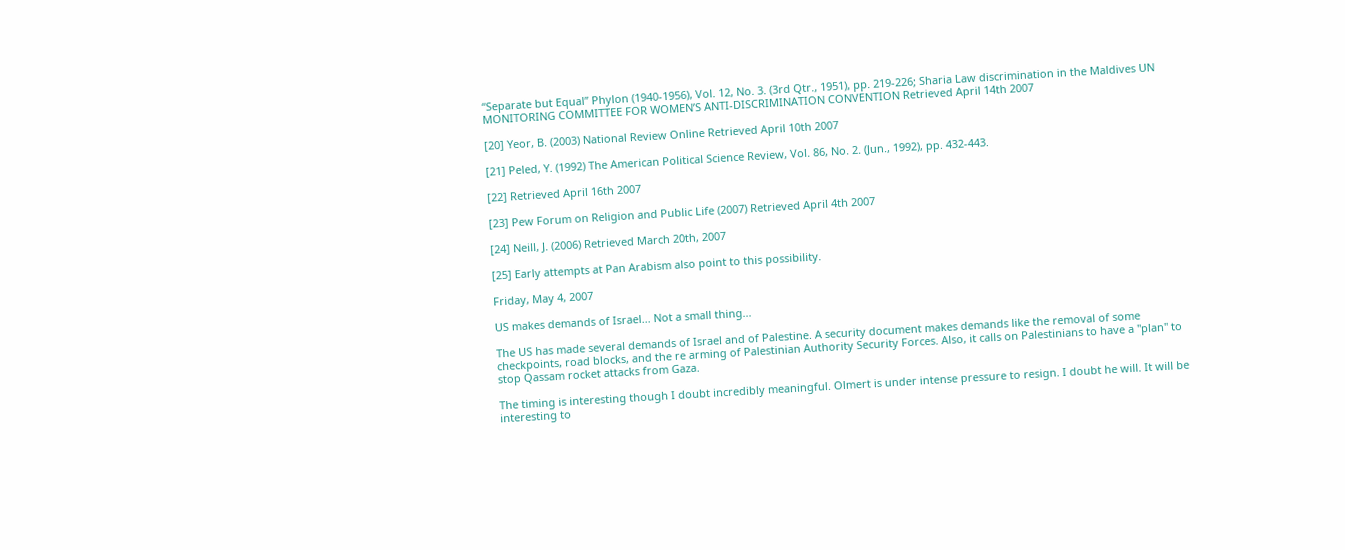“Separate but Equal” Phylon (1940-1956), Vol. 12, No. 3. (3rd Qtr., 1951), pp. 219-226; Sharia Law discrimination in the Maldives UN MONITORING COMMITTEE FOR WOMEN’S ANTI-DISCRIMINATION CONVENTION Retrieved April 14th 2007

[20] Yeor, B. (2003) National Review Online Retrieved April 10th 2007

[21] Peled, Y. (1992) The American Political Science Review, Vol. 86, No. 2. (Jun., 1992), pp. 432-443.

[22] Retrieved April 16th 2007

[23] Pew Forum on Religion and Public Life (2007) Retrieved April 4th 2007

[24] Neill, J. (2006) Retrieved March 20th, 2007

[25] Early attempts at Pan Arabism also point to this possibility.

Friday, May 4, 2007

US makes demands of Israel... Not a small thing...

The US has made several demands of Israel and of Palestine. A security document makes demands like the removal of some checkpoints, road blocks, and the re arming of Palestinian Authority Security Forces. Also, it calls on Palestinians to have a "plan" to stop Qassam rocket attacks from Gaza.

The timing is interesting though I doubt incredibly meaningful. Olmert is under intense pressure to resign. I doubt he will. It will be interesting to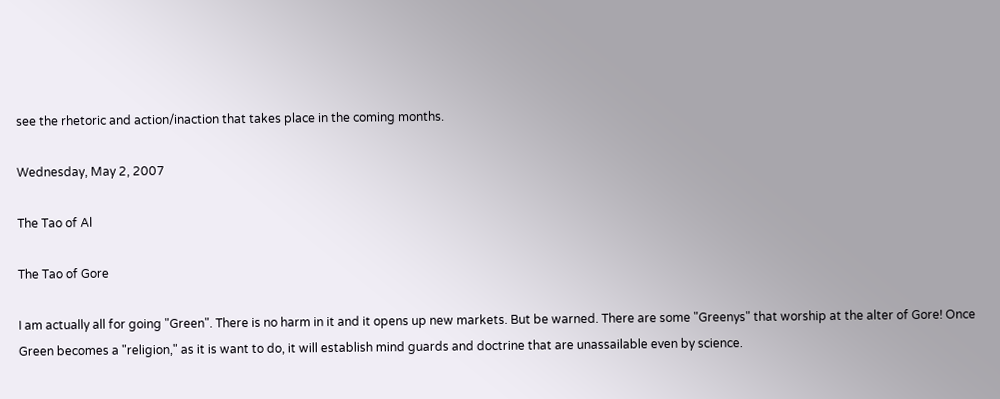see the rhetoric and action/inaction that takes place in the coming months.

Wednesday, May 2, 2007

The Tao of Al

The Tao of Gore

I am actually all for going "Green". There is no harm in it and it opens up new markets. But be warned. There are some "Greenys" that worship at the alter of Gore! Once Green becomes a "religion," as it is want to do, it will establish mind guards and doctrine that are unassailable even by science.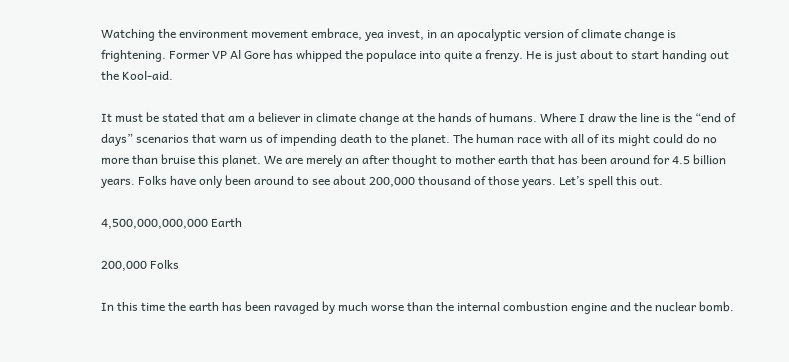Watching the environment movement embrace, yea invest, in an apocalyptic version of climate change is frightening. Former VP Al Gore has whipped the populace into quite a frenzy. He is just about to start handing out the Kool-aid.

It must be stated that am a believer in climate change at the hands of humans. Where I draw the line is the “end of days” scenarios that warn us of impending death to the planet. The human race with all of its might could do no more than bruise this planet. We are merely an after thought to mother earth that has been around for 4.5 billion years. Folks have only been around to see about 200,000 thousand of those years. Let’s spell this out.

4,500,000,000,000 Earth

200,000 Folks

In this time the earth has been ravaged by much worse than the internal combustion engine and the nuclear bomb.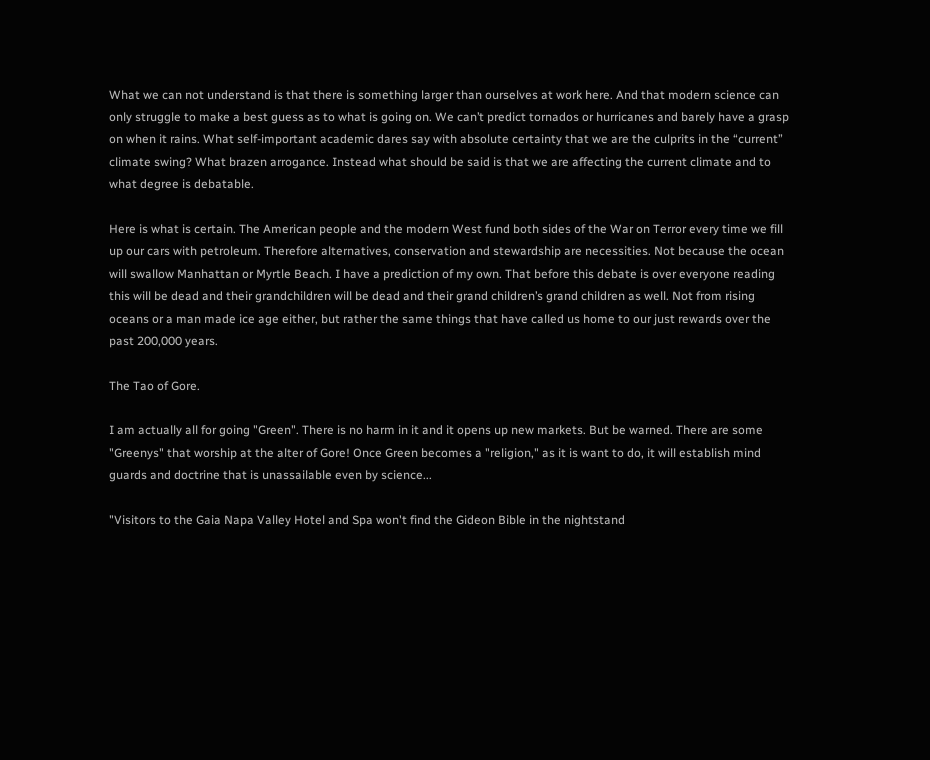What we can not understand is that there is something larger than ourselves at work here. And that modern science can only struggle to make a best guess as to what is going on. We can’t predict tornados or hurricanes and barely have a grasp on when it rains. What self-important academic dares say with absolute certainty that we are the culprits in the “current” climate swing? What brazen arrogance. Instead what should be said is that we are affecting the current climate and to what degree is debatable.

Here is what is certain. The American people and the modern West fund both sides of the War on Terror every time we fill up our cars with petroleum. Therefore alternatives, conservation and stewardship are necessities. Not because the ocean will swallow Manhattan or Myrtle Beach. I have a prediction of my own. That before this debate is over everyone reading this will be dead and their grandchildren will be dead and their grand children’s grand children as well. Not from rising oceans or a man made ice age either, but rather the same things that have called us home to our just rewards over the past 200,000 years.

The Tao of Gore.

I am actually all for going "Green". There is no harm in it and it opens up new markets. But be warned. There are some "Greenys" that worship at the alter of Gore! Once Green becomes a "religion," as it is want to do, it will establish mind guards and doctrine that is unassailable even by science...

"Visitors to the Gaia Napa Valley Hotel and Spa won't find the Gideon Bible in the nightstand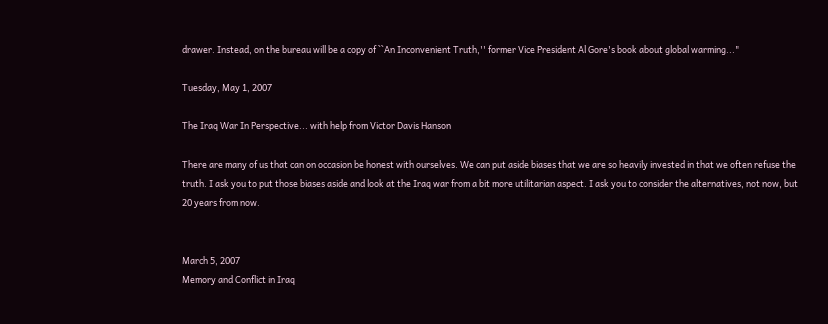drawer. Instead, on the bureau will be a copy of ``An Inconvenient Truth,'' former Vice President Al Gore's book about global warming..."

Tuesday, May 1, 2007

The Iraq War In Perspective... with help from Victor Davis Hanson

There are many of us that can on occasion be honest with ourselves. We can put aside biases that we are so heavily invested in that we often refuse the truth. I ask you to put those biases aside and look at the Iraq war from a bit more utilitarian aspect. I ask you to consider the alternatives, not now, but 20 years from now.


March 5, 2007
Memory and Conflict in Iraq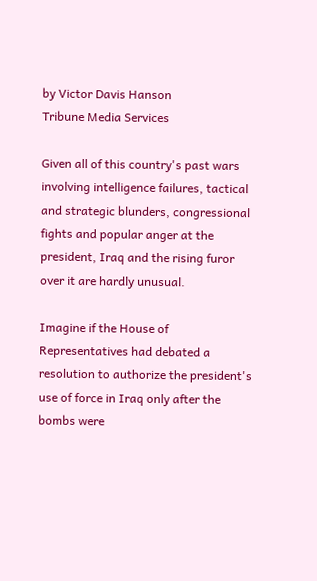by Victor Davis Hanson
Tribune Media Services

Given all of this country's past wars involving intelligence failures, tactical and strategic blunders, congressional fights and popular anger at the president, Iraq and the rising furor over it are hardly unusual.

Imagine if the House of Representatives had debated a resolution to authorize the president's use of force in Iraq only after the bombs were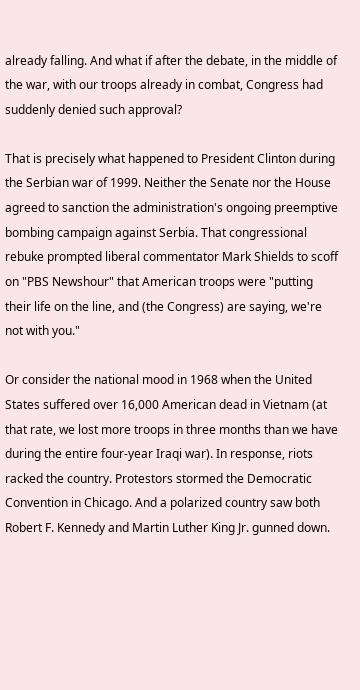already falling. And what if after the debate, in the middle of the war, with our troops already in combat, Congress had suddenly denied such approval?

That is precisely what happened to President Clinton during the Serbian war of 1999. Neither the Senate nor the House agreed to sanction the administration's ongoing preemptive bombing campaign against Serbia. That congressional rebuke prompted liberal commentator Mark Shields to scoff on "PBS Newshour" that American troops were "putting their life on the line, and (the Congress) are saying, we're not with you."

Or consider the national mood in 1968 when the United States suffered over 16,000 American dead in Vietnam (at that rate, we lost more troops in three months than we have during the entire four-year Iraqi war). In response, riots racked the country. Protestors stormed the Democratic Convention in Chicago. And a polarized country saw both Robert F. Kennedy and Martin Luther King Jr. gunned down.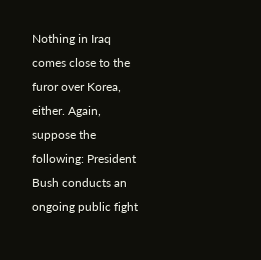Nothing in Iraq comes close to the furor over Korea, either. Again, suppose the following: President Bush conducts an ongoing public fight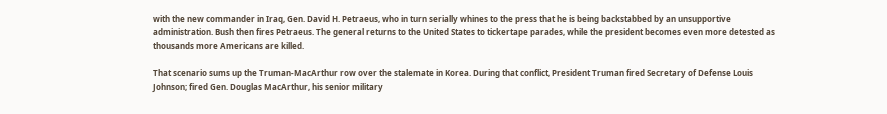with the new commander in Iraq, Gen. David H. Petraeus, who in turn serially whines to the press that he is being backstabbed by an unsupportive administration. Bush then fires Petraeus. The general returns to the United States to tickertape parades, while the president becomes even more detested as thousands more Americans are killed.

That scenario sums up the Truman-MacArthur row over the stalemate in Korea. During that conflict, President Truman fired Secretary of Defense Louis Johnson; fired Gen. Douglas MacArthur, his senior military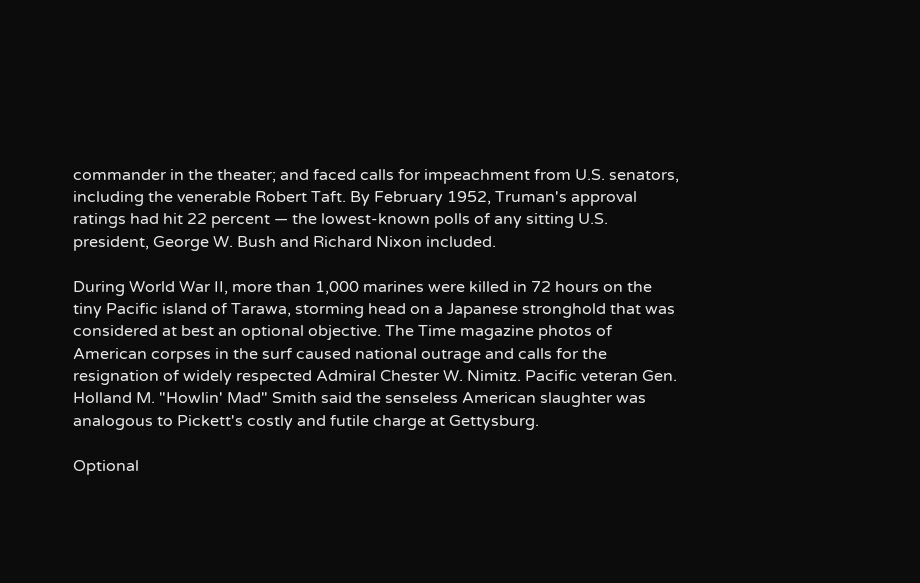commander in the theater; and faced calls for impeachment from U.S. senators, including the venerable Robert Taft. By February 1952, Truman's approval ratings had hit 22 percent — the lowest-known polls of any sitting U.S. president, George W. Bush and Richard Nixon included.

During World War II, more than 1,000 marines were killed in 72 hours on the tiny Pacific island of Tarawa, storming head on a Japanese stronghold that was considered at best an optional objective. The Time magazine photos of American corpses in the surf caused national outrage and calls for the resignation of widely respected Admiral Chester W. Nimitz. Pacific veteran Gen. Holland M. "Howlin' Mad" Smith said the senseless American slaughter was analogous to Pickett's costly and futile charge at Gettysburg.

Optional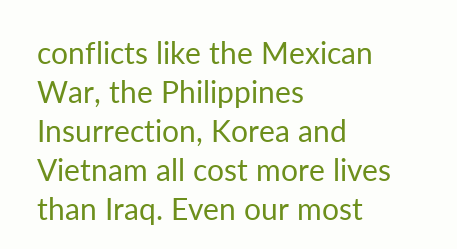conflicts like the Mexican War, the Philippines Insurrection, Korea and Vietnam all cost more lives than Iraq. Even our most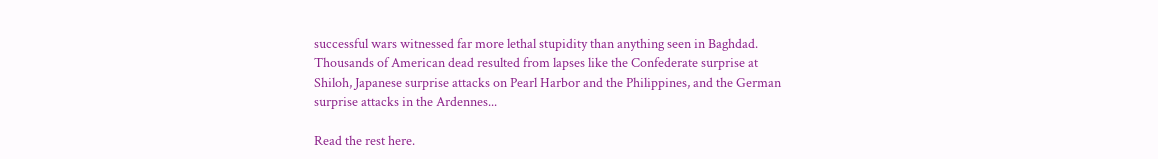successful wars witnessed far more lethal stupidity than anything seen in Baghdad. Thousands of American dead resulted from lapses like the Confederate surprise at Shiloh, Japanese surprise attacks on Pearl Harbor and the Philippines, and the German surprise attacks in the Ardennes...

Read the rest here.